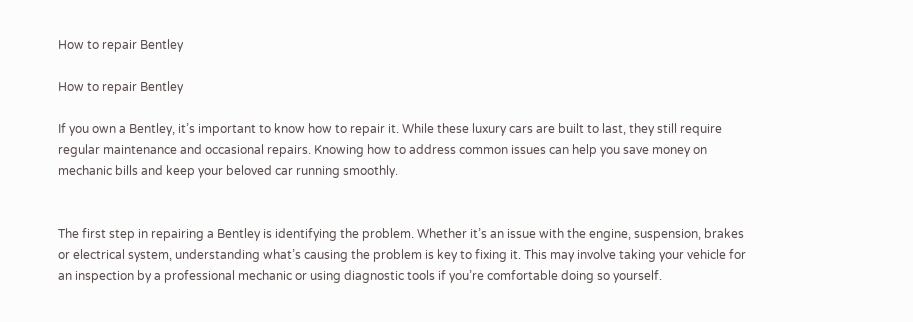How to repair Bentley

How to repair Bentley

If you own a Bentley, it’s important to know how to repair it. While these luxury cars are built to last, they still require regular maintenance and occasional repairs. Knowing how to address common issues can help you save money on mechanic bills and keep your beloved car running smoothly.


The first step in repairing a Bentley is identifying the problem. Whether it’s an issue with the engine, suspension, brakes or electrical system, understanding what’s causing the problem is key to fixing it. This may involve taking your vehicle for an inspection by a professional mechanic or using diagnostic tools if you’re comfortable doing so yourself.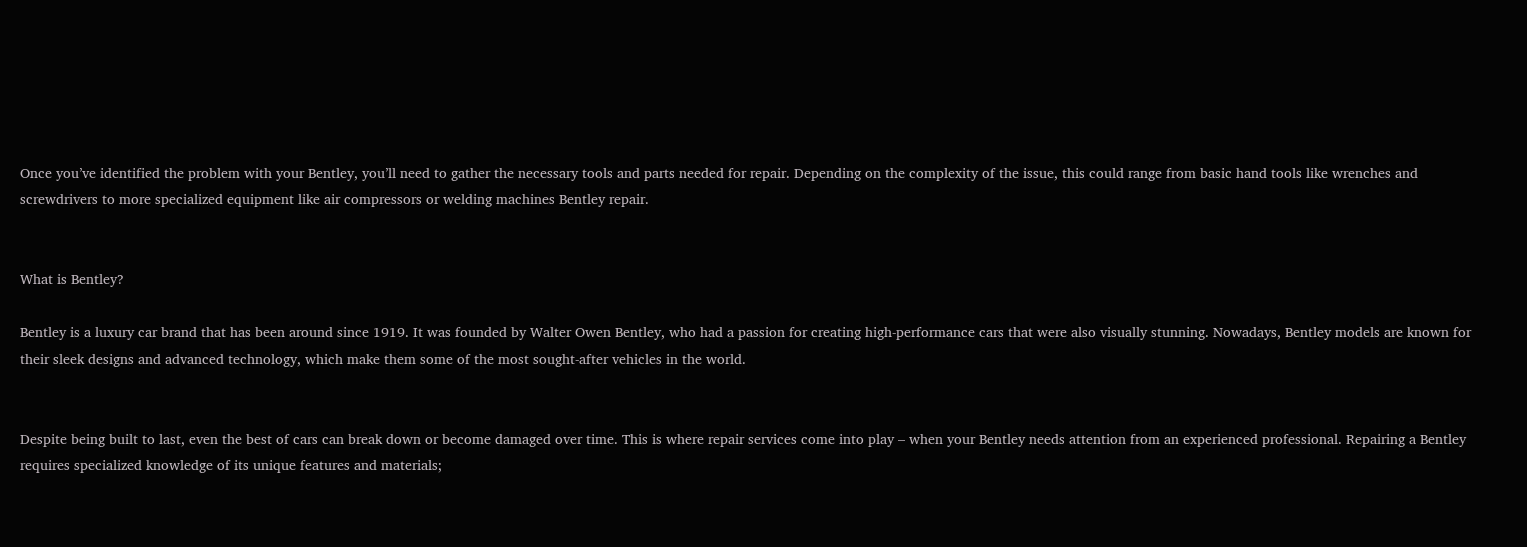Once you’ve identified the problem with your Bentley, you’ll need to gather the necessary tools and parts needed for repair. Depending on the complexity of the issue, this could range from basic hand tools like wrenches and screwdrivers to more specialized equipment like air compressors or welding machines Bentley repair.


What is Bentley?

Bentley is a luxury car brand that has been around since 1919. It was founded by Walter Owen Bentley, who had a passion for creating high-performance cars that were also visually stunning. Nowadays, Bentley models are known for their sleek designs and advanced technology, which make them some of the most sought-after vehicles in the world.


Despite being built to last, even the best of cars can break down or become damaged over time. This is where repair services come into play – when your Bentley needs attention from an experienced professional. Repairing a Bentley requires specialized knowledge of its unique features and materials;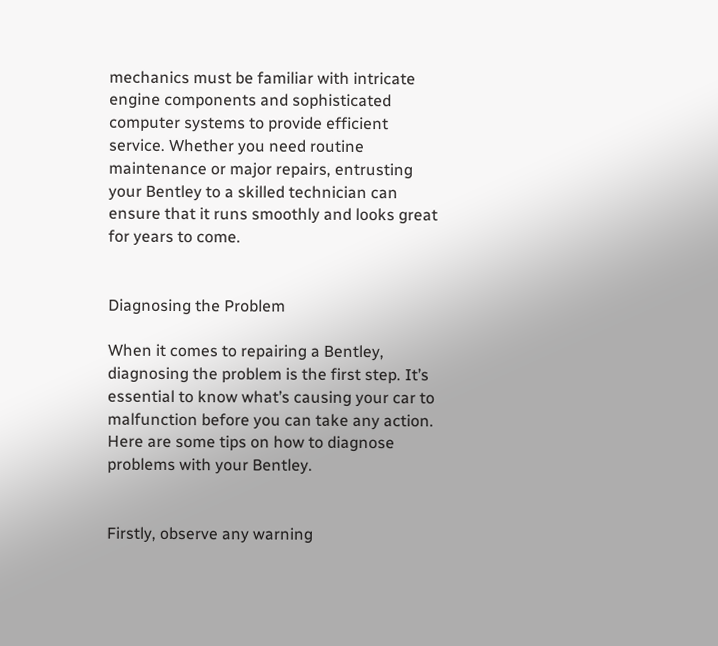mechanics must be familiar with intricate engine components and sophisticated computer systems to provide efficient service. Whether you need routine maintenance or major repairs, entrusting your Bentley to a skilled technician can ensure that it runs smoothly and looks great for years to come.


Diagnosing the Problem

When it comes to repairing a Bentley, diagnosing the problem is the first step. It’s essential to know what’s causing your car to malfunction before you can take any action. Here are some tips on how to diagnose problems with your Bentley.


Firstly, observe any warning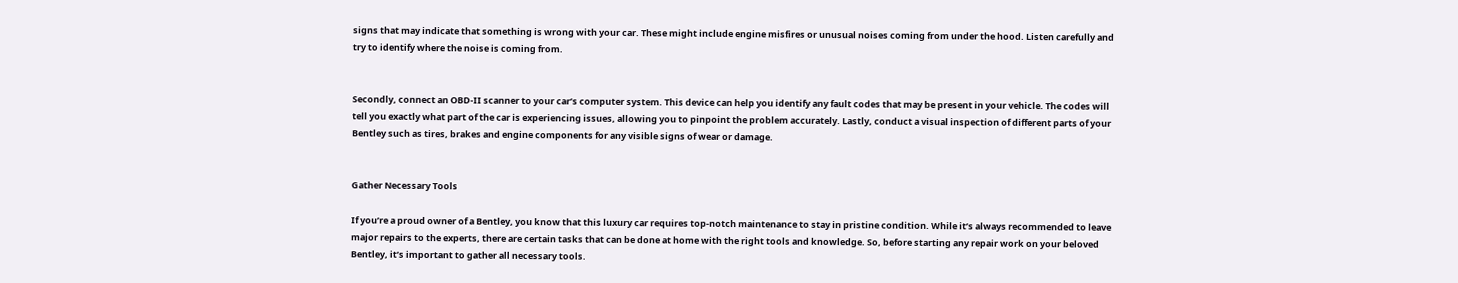signs that may indicate that something is wrong with your car. These might include engine misfires or unusual noises coming from under the hood. Listen carefully and try to identify where the noise is coming from.


Secondly, connect an OBD-II scanner to your car’s computer system. This device can help you identify any fault codes that may be present in your vehicle. The codes will tell you exactly what part of the car is experiencing issues, allowing you to pinpoint the problem accurately. Lastly, conduct a visual inspection of different parts of your Bentley such as tires, brakes and engine components for any visible signs of wear or damage.


Gather Necessary Tools

If you’re a proud owner of a Bentley, you know that this luxury car requires top-notch maintenance to stay in pristine condition. While it’s always recommended to leave major repairs to the experts, there are certain tasks that can be done at home with the right tools and knowledge. So, before starting any repair work on your beloved Bentley, it’s important to gather all necessary tools.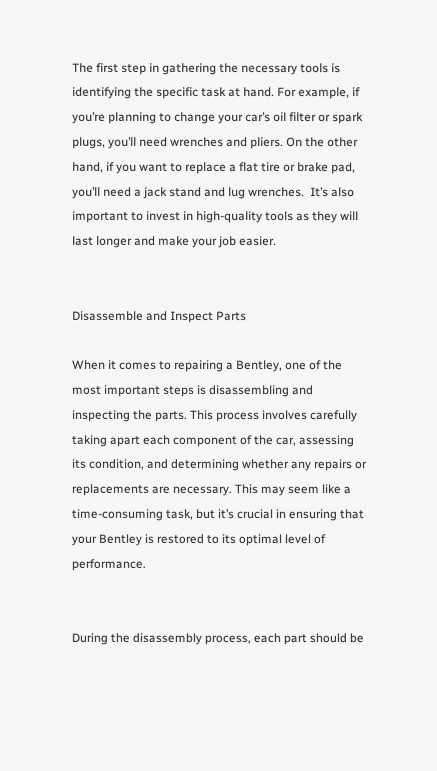The first step in gathering the necessary tools is identifying the specific task at hand. For example, if you’re planning to change your car’s oil filter or spark plugs, you’ll need wrenches and pliers. On the other hand, if you want to replace a flat tire or brake pad, you’ll need a jack stand and lug wrenches.  It’s also important to invest in high-quality tools as they will last longer and make your job easier.


Disassemble and Inspect Parts

When it comes to repairing a Bentley, one of the most important steps is disassembling and inspecting the parts. This process involves carefully taking apart each component of the car, assessing its condition, and determining whether any repairs or replacements are necessary. This may seem like a time-consuming task, but it’s crucial in ensuring that your Bentley is restored to its optimal level of performance.


During the disassembly process, each part should be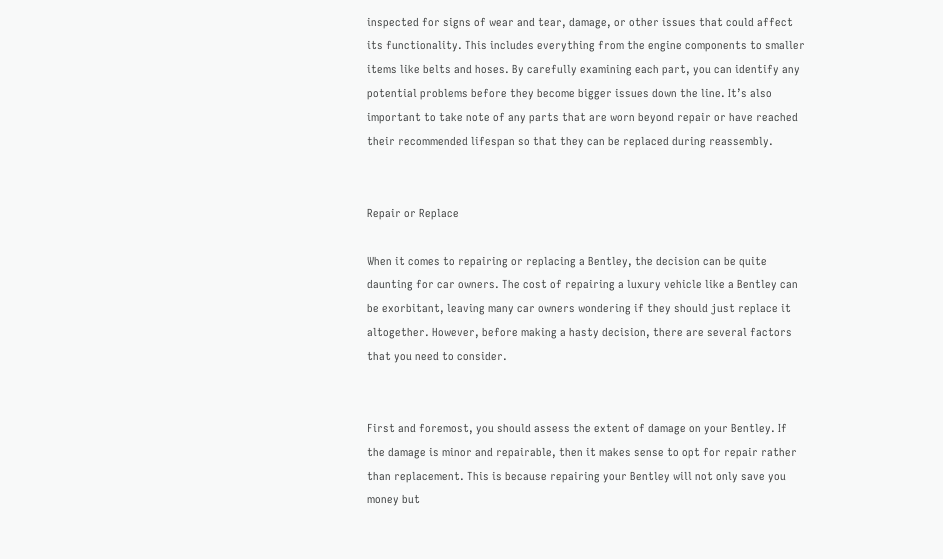inspected for signs of wear and tear, damage, or other issues that could affect its functionality. This includes everything from the engine components to smaller items like belts and hoses. By carefully examining each part, you can identify any potential problems before they become bigger issues down the line. It’s also important to take note of any parts that are worn beyond repair or have reached their recommended lifespan so that they can be replaced during reassembly.


Repair or Replace

When it comes to repairing or replacing a Bentley, the decision can be quite daunting for car owners. The cost of repairing a luxury vehicle like a Bentley can be exorbitant, leaving many car owners wondering if they should just replace it altogether. However, before making a hasty decision, there are several factors that you need to consider.


First and foremost, you should assess the extent of damage on your Bentley. If the damage is minor and repairable, then it makes sense to opt for repair rather than replacement. This is because repairing your Bentley will not only save you money but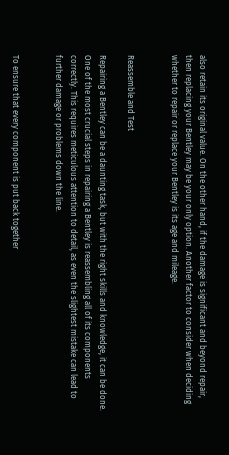also retain its original value. On the other hand, if the damage is significant and beyond repair, then replacing your Bentley may be your only option. Another factor to consider when deciding whether to repair or replace your Bentley is its age and mileage.


Reassemble and Test

Repairing a Bentley can be a daunting task, but with the right skills and knowledge, it can be done. One of the most crucial steps in repairing a Bentley is reassembling all of its components correctly. This requires meticulous attention to detail, as even the slightest mistake can lead to further damage or problems down the line.


To ensure that every component is put back together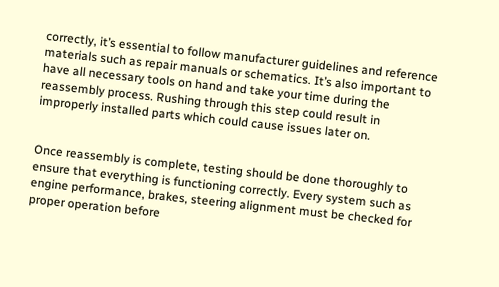correctly, it’s essential to follow manufacturer guidelines and reference materials such as repair manuals or schematics. It’s also important to have all necessary tools on hand and take your time during the reassembly process. Rushing through this step could result in improperly installed parts which could cause issues later on.


Once reassembly is complete, testing should be done thoroughly to ensure that everything is functioning correctly. Every system such as engine performance, brakes, steering alignment must be checked for proper operation before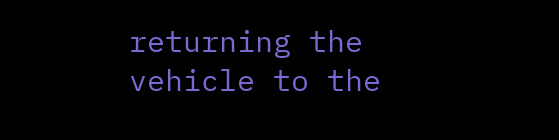returning the vehicle to the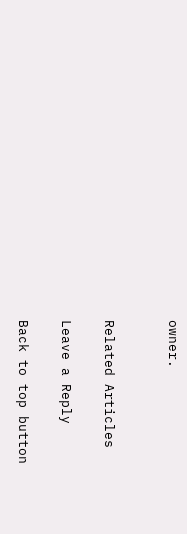owner.


Related Articles

Leave a Reply

Back to top button